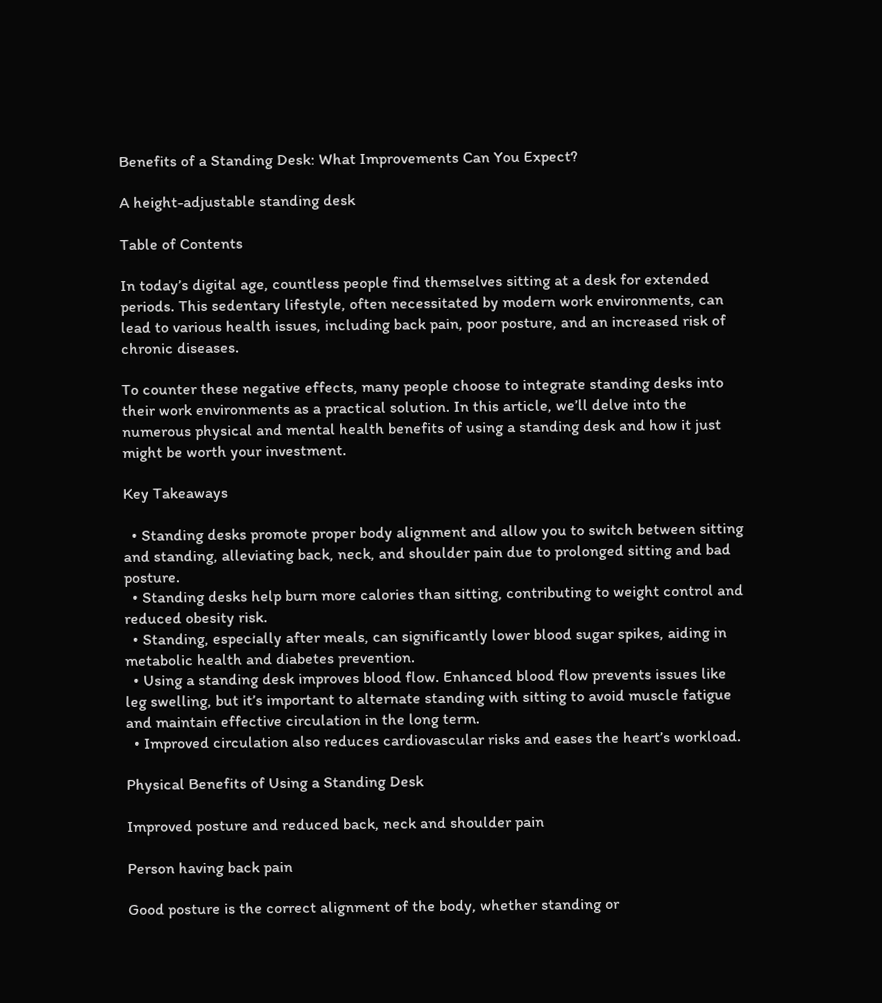Benefits of a Standing Desk: What Improvements Can You Expect?

A height-adjustable standing desk

Table of Contents

In today’s digital age, countless people find themselves sitting at a desk for extended periods. This sedentary lifestyle, often necessitated by modern work environments, can lead to various health issues, including back pain, poor posture, and an increased risk of chronic diseases.

To counter these negative effects, many people choose to integrate standing desks into their work environments as a practical solution. In this article, we’ll delve into the numerous physical and mental health benefits of using a standing desk and how it just might be worth your investment.

Key Takeaways

  • Standing desks promote proper body alignment and allow you to switch between sitting and standing, alleviating back, neck, and shoulder pain due to prolonged sitting and bad posture.
  • Standing desks help burn more calories than sitting, contributing to weight control and reduced obesity risk.
  • Standing, especially after meals, can significantly lower blood sugar spikes, aiding in metabolic health and diabetes prevention.
  • Using a standing desk improves blood flow. Enhanced blood flow prevents issues like leg swelling, but it’s important to alternate standing with sitting to avoid muscle fatigue and maintain effective circulation in the long term.
  • Improved circulation also reduces cardiovascular risks and eases the heart’s workload.

Physical Benefits of Using a Standing Desk

Improved posture and reduced back, neck and shoulder pain

Person having back pain

Good posture is the correct alignment of the body, whether standing or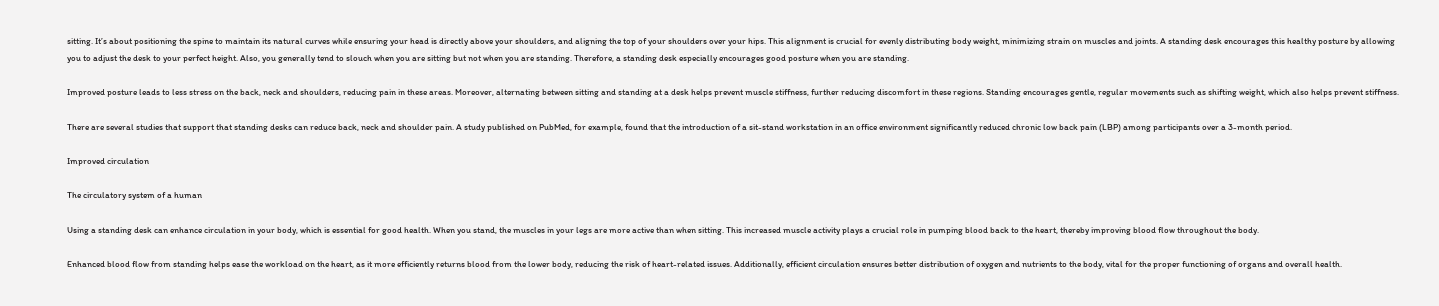sitting. It’s about positioning the spine to maintain its natural curves while ensuring your head is directly above your shoulders, and aligning the top of your shoulders over your hips. This alignment is crucial for evenly distributing body weight, minimizing strain on muscles and joints. A standing desk encourages this healthy posture by allowing you to adjust the desk to your perfect height. Also, you generally tend to slouch when you are sitting but not when you are standing. Therefore, a standing desk especially encourages good posture when you are standing.

Improved posture leads to less stress on the back, neck and shoulders, reducing pain in these areas. Moreover, alternating between sitting and standing at a desk helps prevent muscle stiffness, further reducing discomfort in these regions. Standing encourages gentle, regular movements such as shifting weight, which also helps prevent stiffness.

There are several studies that support that standing desks can reduce back, neck and shoulder pain. A study published on PubMed, for example, found that the introduction of a sit-stand workstation in an office environment significantly reduced chronic low back pain (LBP) among participants over a 3-month period.

Improved circulation

The circulatory system of a human

Using a standing desk can enhance circulation in your body, which is essential for good health. When you stand, the muscles in your legs are more active than when sitting. This increased muscle activity plays a crucial role in pumping blood back to the heart, thereby improving blood flow throughout the body.

Enhanced blood flow from standing helps ease the workload on the heart, as it more efficiently returns blood from the lower body, reducing the risk of heart-related issues. Additionally, efficient circulation ensures better distribution of oxygen and nutrients to the body, vital for the proper functioning of organs and overall health.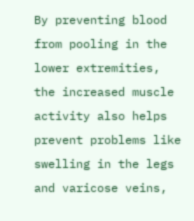By preventing blood from pooling in the lower extremities, the increased muscle activity also helps prevent problems like swelling in the legs and varicose veins,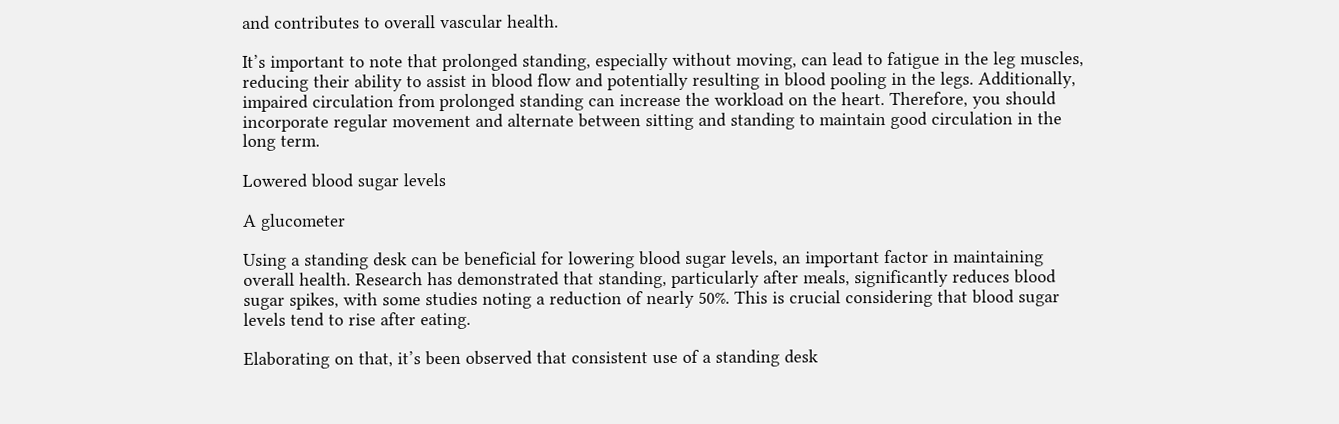and contributes to overall vascular health.

It’s important to note that prolonged standing, especially without moving, can lead to fatigue in the leg muscles, reducing their ability to assist in blood flow and potentially resulting in blood pooling in the legs. Additionally, impaired circulation from prolonged standing can increase the workload on the heart. Therefore, you should incorporate regular movement and alternate between sitting and standing to maintain good circulation in the long term.

Lowered blood sugar levels

A glucometer

Using a standing desk can be beneficial for lowering blood sugar levels, an important factor in maintaining overall health. Research has demonstrated that standing, particularly after meals, significantly reduces blood sugar spikes, with some studies noting a reduction of nearly 50%. This is crucial considering that blood sugar levels tend to rise after eating.

Elaborating on that, it’s been observed that consistent use of a standing desk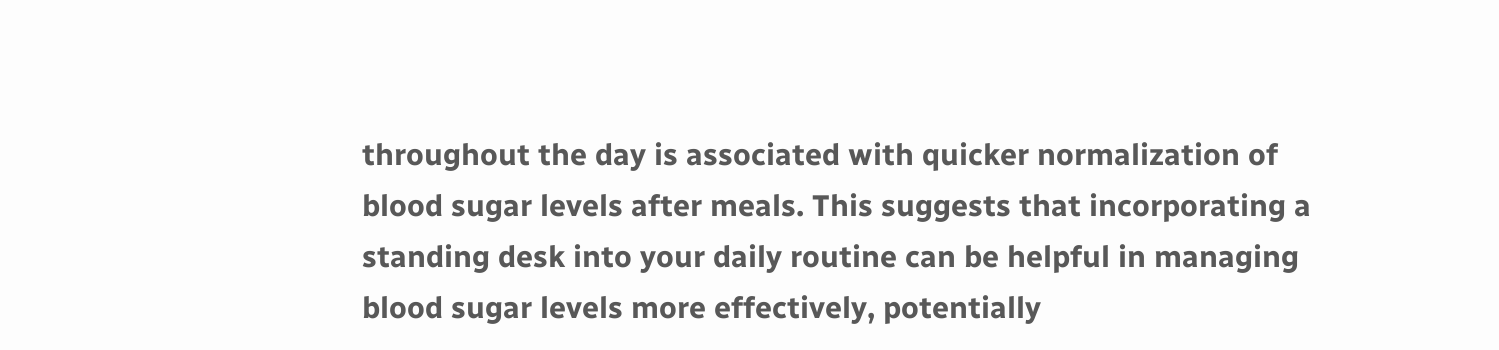throughout the day is associated with quicker normalization of blood sugar levels after meals. This suggests that incorporating a standing desk into your daily routine can be helpful in managing blood sugar levels more effectively, potentially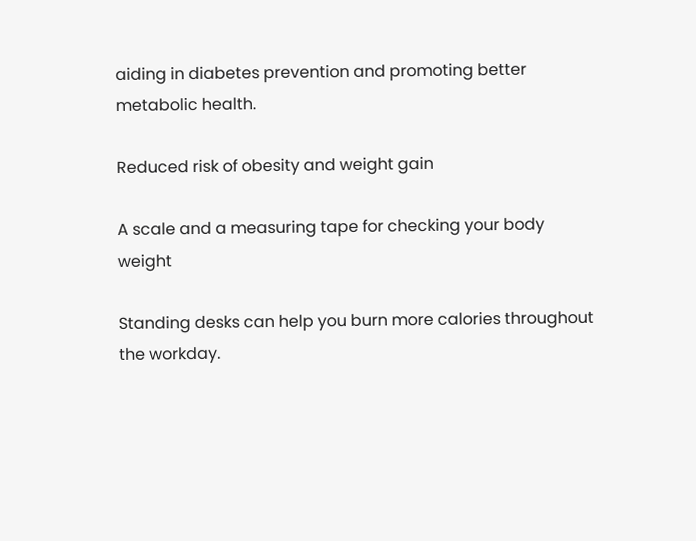aiding in diabetes prevention and promoting better metabolic health.

Reduced risk of obesity and weight gain

A scale and a measuring tape for checking your body weight

Standing desks can help you burn more calories throughout the workday.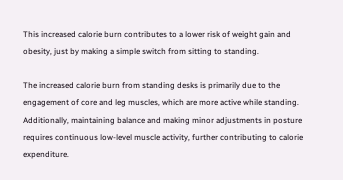This increased calorie burn contributes to a lower risk of weight gain and obesity, just by making a simple switch from sitting to standing.

The increased calorie burn from standing desks is primarily due to the engagement of core and leg muscles, which are more active while standing. Additionally, maintaining balance and making minor adjustments in posture requires continuous low-level muscle activity, further contributing to calorie expenditure.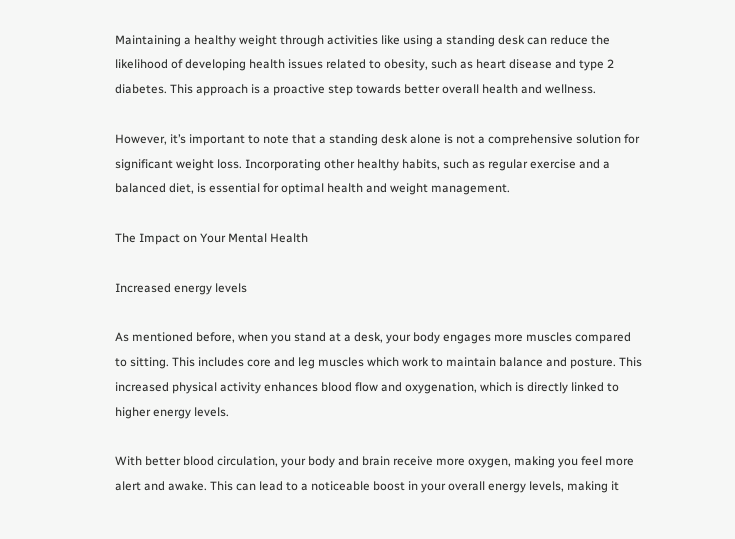Maintaining a healthy weight through activities like using a standing desk can reduce the likelihood of developing health issues related to obesity, such as heart disease and type 2 diabetes. This approach is a proactive step towards better overall health and wellness.

However, it’s important to note that a standing desk alone is not a comprehensive solution for significant weight loss. Incorporating other healthy habits, such as regular exercise and a balanced diet, is essential for optimal health and weight management.

The Impact on Your Mental Health

Increased energy levels

As mentioned before, when you stand at a desk, your body engages more muscles compared to sitting. This includes core and leg muscles which work to maintain balance and posture. This increased physical activity enhances blood flow and oxygenation, which is directly linked to higher energy levels.

With better blood circulation, your body and brain receive more oxygen, making you feel more alert and awake. This can lead to a noticeable boost in your overall energy levels, making it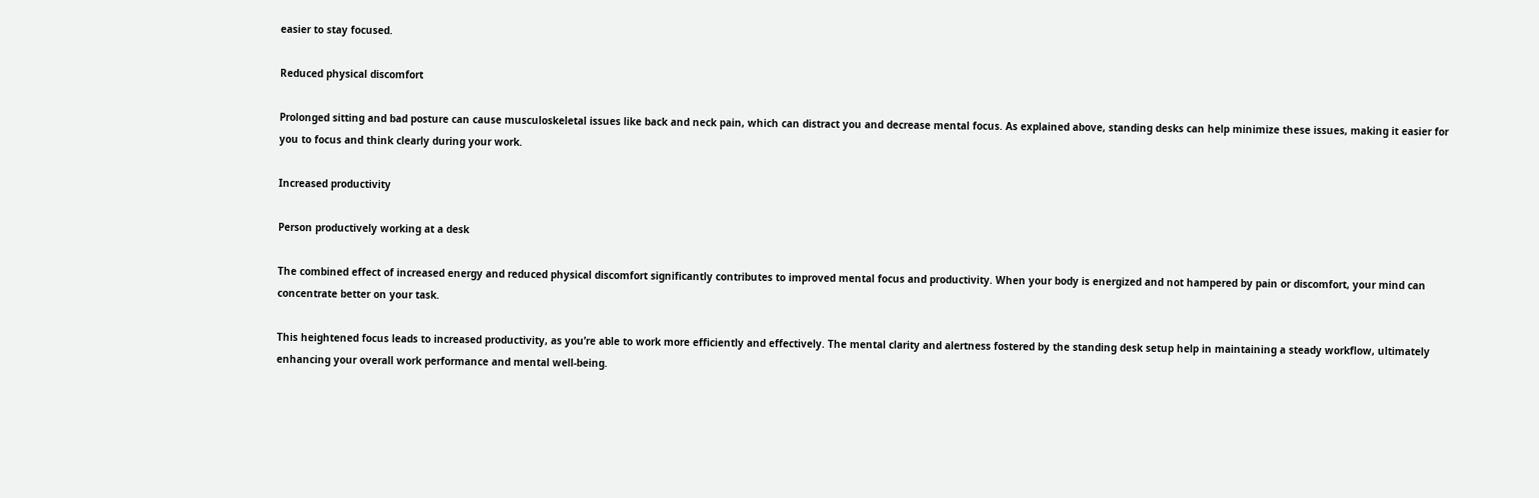easier to stay focused.

Reduced physical discomfort

Prolonged sitting and bad posture can cause musculoskeletal issues like back and neck pain, which can distract you and decrease mental focus. As explained above, standing desks can help minimize these issues, making it easier for you to focus and think clearly during your work.

Increased productivity

Person productively working at a desk

The combined effect of increased energy and reduced physical discomfort significantly contributes to improved mental focus and productivity. When your body is energized and not hampered by pain or discomfort, your mind can concentrate better on your task.

This heightened focus leads to increased productivity, as you’re able to work more efficiently and effectively. The mental clarity and alertness fostered by the standing desk setup help in maintaining a steady workflow, ultimately enhancing your overall work performance and mental well-being.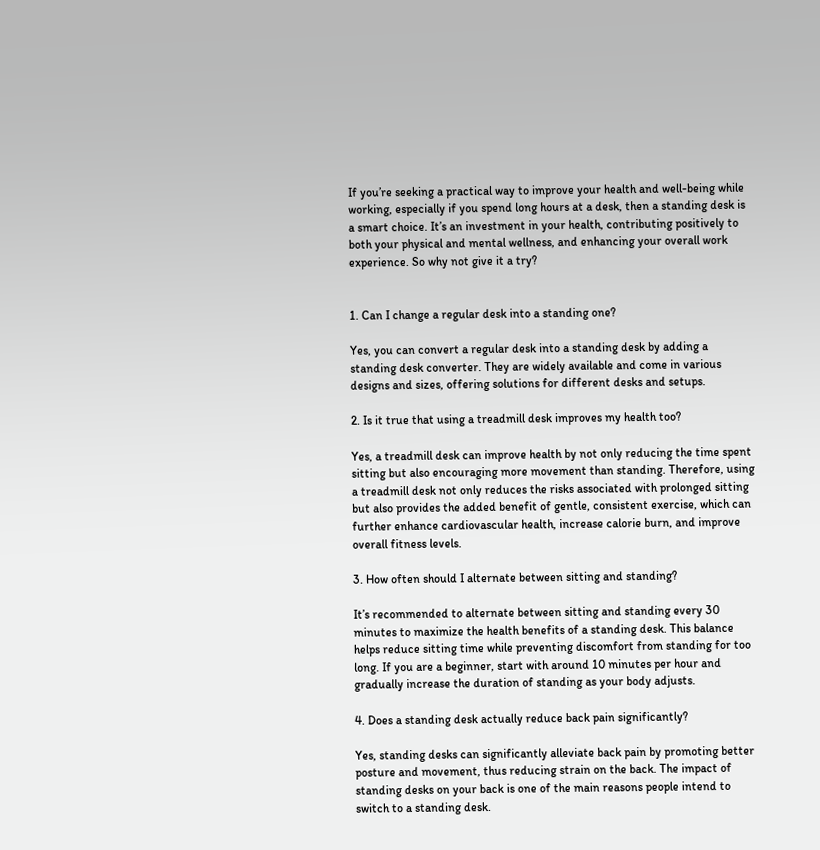If you’re seeking a practical way to improve your health and well-being while working, especially if you spend long hours at a desk, then a standing desk is a smart choice. It’s an investment in your health, contributing positively to both your physical and mental wellness, and enhancing your overall work experience. So why not give it a try?


1. Can I change a regular desk into a standing one?

Yes, you can convert a regular desk into a standing desk by adding a standing desk converter. They are widely available and come in various designs and sizes, offering solutions for different desks and setups.

2. Is it true that using a treadmill desk improves my health too?

Yes, a treadmill desk can improve health by not only reducing the time spent sitting but also encouraging more movement than standing. Therefore, using a treadmill desk not only reduces the risks associated with prolonged sitting but also provides the added benefit of gentle, consistent exercise, which can further enhance cardiovascular health, increase calorie burn, and improve overall fitness levels.

3. How often should I alternate between sitting and standing?

It’s recommended to alternate between sitting and standing every 30 minutes to maximize the health benefits of a standing desk. This balance helps reduce sitting time while preventing discomfort from standing for too long. If you are a beginner, start with around 10 minutes per hour and gradually increase the duration of standing as your body adjusts.

4. Does a standing desk actually reduce back pain significantly?

Yes, standing desks can significantly alleviate back pain by promoting better posture and movement, thus reducing strain on the back. The impact of standing desks on your back is one of the main reasons people intend to switch to a standing desk.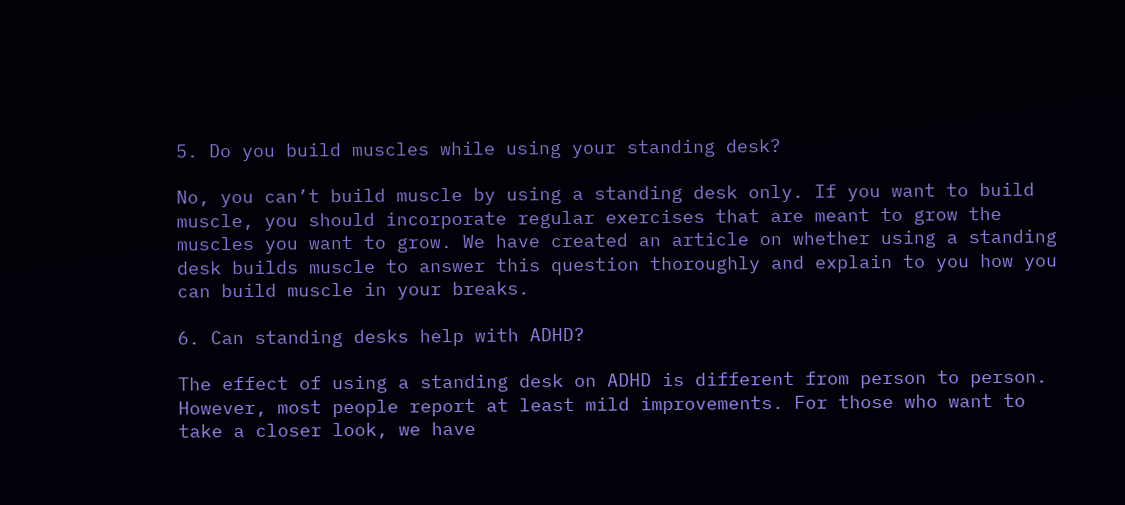5. Do you build muscles while using your standing desk?

No, you can’t build muscle by using a standing desk only. If you want to build muscle, you should incorporate regular exercises that are meant to grow the muscles you want to grow. We have created an article on whether using a standing desk builds muscle to answer this question thoroughly and explain to you how you can build muscle in your breaks.

6. Can standing desks help with ADHD?

The effect of using a standing desk on ADHD is different from person to person. However, most people report at least mild improvements. For those who want to take a closer look, we have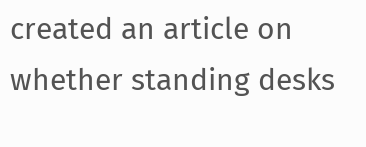created an article on whether standing desks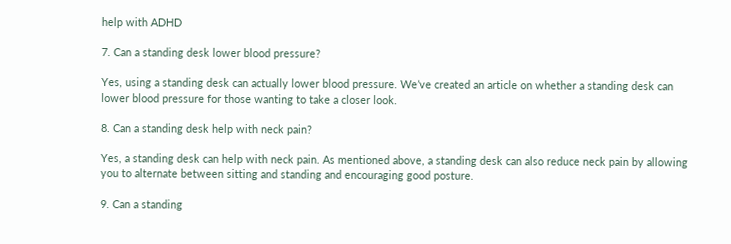help with ADHD

7. Can a standing desk lower blood pressure?

Yes, using a standing desk can actually lower blood pressure. We’ve created an article on whether a standing desk can lower blood pressure for those wanting to take a closer look.

8. Can a standing desk help with neck pain?

Yes, a standing desk can help with neck pain. As mentioned above, a standing desk can also reduce neck pain by allowing you to alternate between sitting and standing and encouraging good posture.

9. Can a standing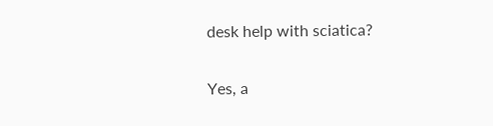desk help with sciatica?

Yes, a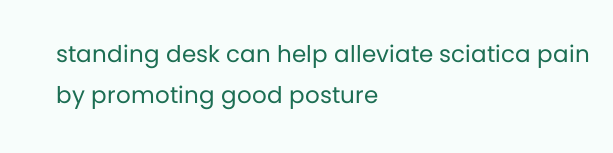standing desk can help alleviate sciatica pain by promoting good posture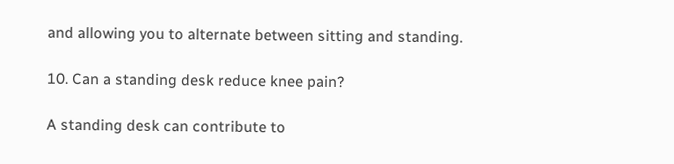and allowing you to alternate between sitting and standing.

10. Can a standing desk reduce knee pain?

A standing desk can contribute to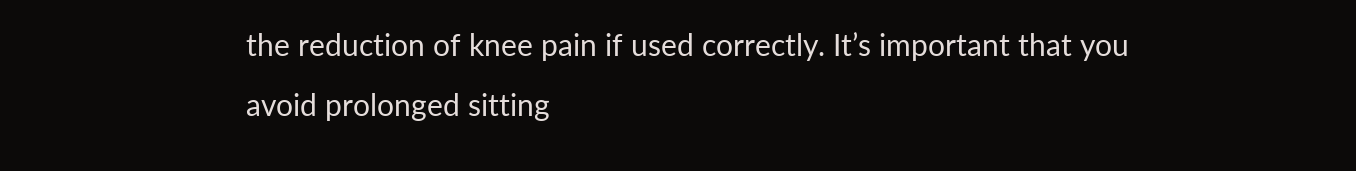the reduction of knee pain if used correctly. It’s important that you avoid prolonged sitting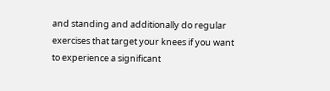and standing and additionally do regular exercises that target your knees if you want to experience a significant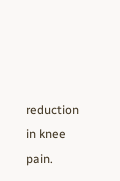reduction in knee pain.